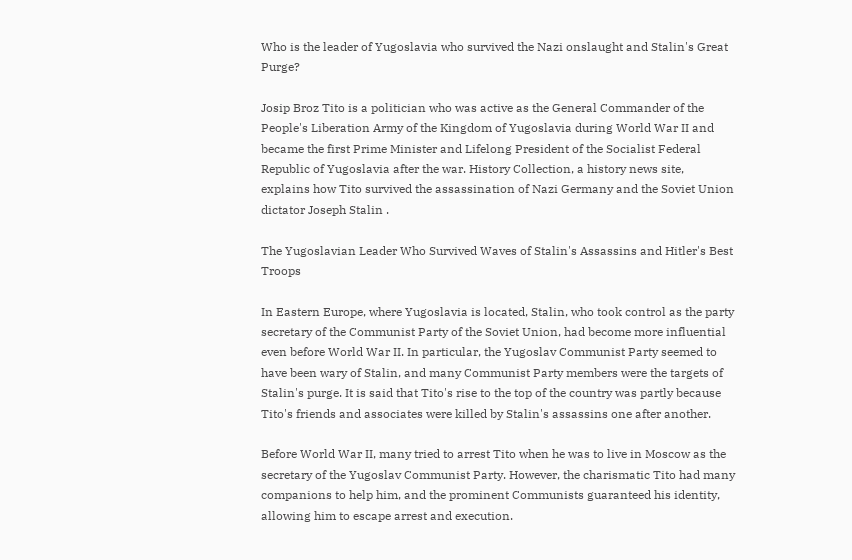Who is the leader of Yugoslavia who survived the Nazi onslaught and Stalin's Great Purge?

Josip Broz Tito is a politician who was active as the General Commander of the People's Liberation Army of the Kingdom of Yugoslavia during World War II and became the first Prime Minister and Lifelong President of the Socialist Federal Republic of Yugoslavia after the war. History Collection, a history news site, explains how Tito survived the assassination of Nazi Germany and the Soviet Union dictator Joseph Stalin .

The Yugoslavian Leader Who Survived Waves of Stalin's Assassins and Hitler's Best Troops

In Eastern Europe, where Yugoslavia is located, Stalin, who took control as the party secretary of the Communist Party of the Soviet Union, had become more influential even before World War II. In particular, the Yugoslav Communist Party seemed to have been wary of Stalin, and many Communist Party members were the targets of Stalin's purge. It is said that Tito's rise to the top of the country was partly because Tito's friends and associates were killed by Stalin's assassins one after another.

Before World War II, many tried to arrest Tito when he was to live in Moscow as the secretary of the Yugoslav Communist Party. However, the charismatic Tito had many companions to help him, and the prominent Communists guaranteed his identity, allowing him to escape arrest and execution.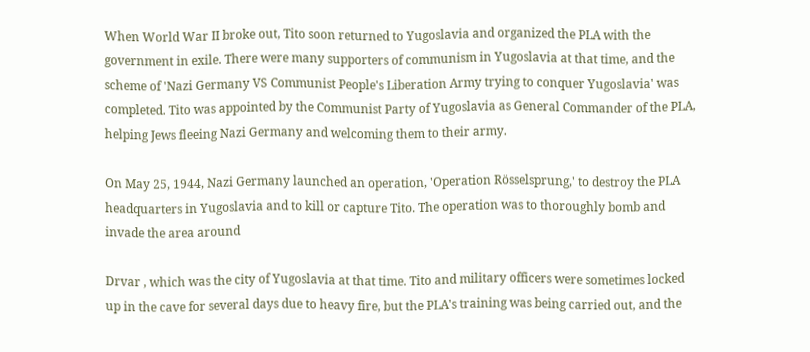When World War II broke out, Tito soon returned to Yugoslavia and organized the PLA with the government in exile. There were many supporters of communism in Yugoslavia at that time, and the scheme of 'Nazi Germany VS Communist People's Liberation Army trying to conquer Yugoslavia' was completed. Tito was appointed by the Communist Party of Yugoslavia as General Commander of the PLA, helping Jews fleeing Nazi Germany and welcoming them to their army.

On May 25, 1944, Nazi Germany launched an operation, 'Operation Rösselsprung,' to destroy the PLA headquarters in Yugoslavia and to kill or capture Tito. The operation was to thoroughly bomb and invade the area around

Drvar , which was the city of Yugoslavia at that time. Tito and military officers were sometimes locked up in the cave for several days due to heavy fire, but the PLA's training was being carried out, and the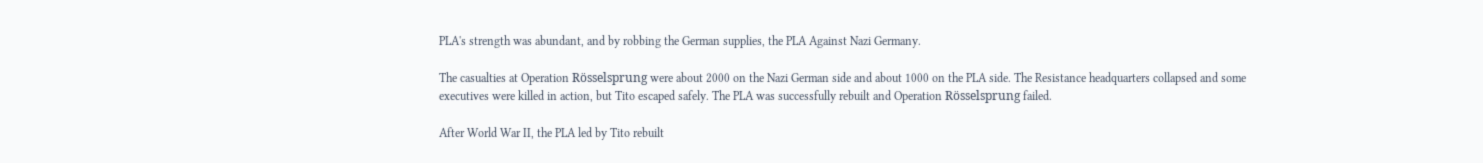PLA's strength was abundant, and by robbing the German supplies, the PLA Against Nazi Germany.

The casualties at Operation Rösselsprung were about 2000 on the Nazi German side and about 1000 on the PLA side. The Resistance headquarters collapsed and some executives were killed in action, but Tito escaped safely. The PLA was successfully rebuilt and Operation Rösselsprung failed.

After World War II, the PLA led by Tito rebuilt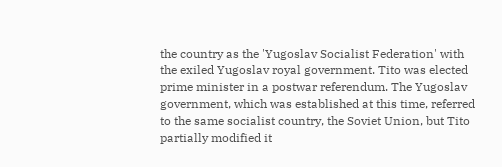the country as the 'Yugoslav Socialist Federation' with the exiled Yugoslav royal government. Tito was elected prime minister in a postwar referendum. The Yugoslav government, which was established at this time, referred to the same socialist country, the Soviet Union, but Tito partially modified it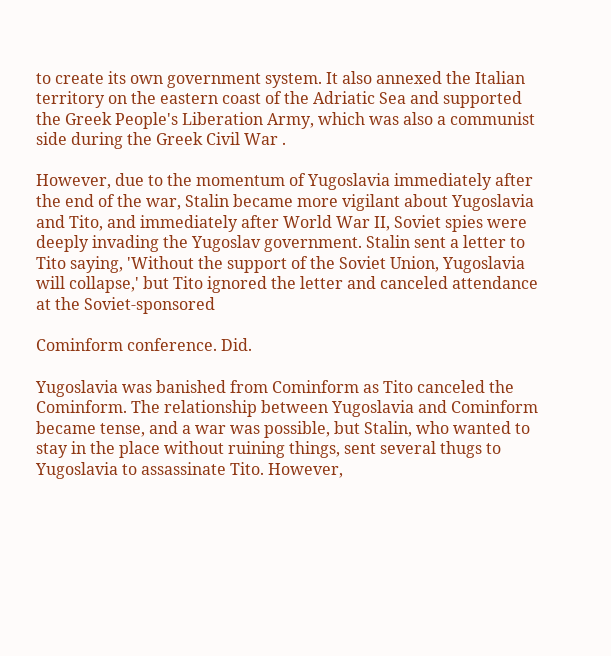to create its own government system. It also annexed the Italian territory on the eastern coast of the Adriatic Sea and supported the Greek People's Liberation Army, which was also a communist side during the Greek Civil War .

However, due to the momentum of Yugoslavia immediately after the end of the war, Stalin became more vigilant about Yugoslavia and Tito, and immediately after World War II, Soviet spies were deeply invading the Yugoslav government. Stalin sent a letter to Tito saying, 'Without the support of the Soviet Union, Yugoslavia will collapse,' but Tito ignored the letter and canceled attendance at the Soviet-sponsored

Cominform conference. Did.

Yugoslavia was banished from Cominform as Tito canceled the Cominform. The relationship between Yugoslavia and Cominform became tense, and a war was possible, but Stalin, who wanted to stay in the place without ruining things, sent several thugs to Yugoslavia to assassinate Tito. However,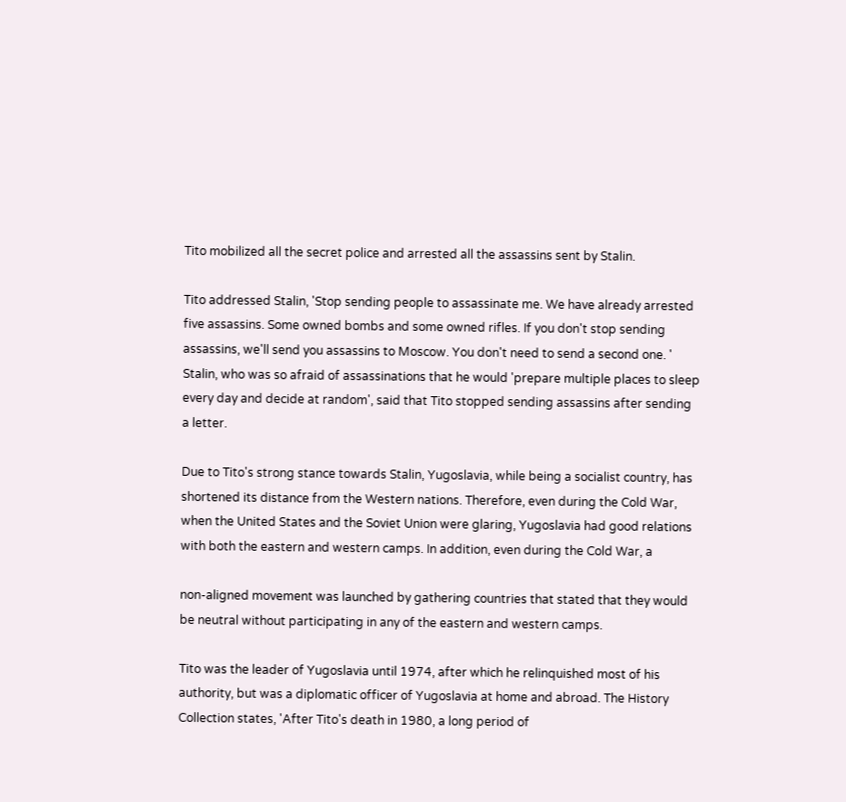Tito mobilized all the secret police and arrested all the assassins sent by Stalin.

Tito addressed Stalin, 'Stop sending people to assassinate me. We have already arrested five assassins. Some owned bombs and some owned rifles. If you don't stop sending assassins, we'll send you assassins to Moscow. You don't need to send a second one. ' Stalin, who was so afraid of assassinations that he would 'prepare multiple places to sleep every day and decide at random', said that Tito stopped sending assassins after sending a letter.

Due to Tito's strong stance towards Stalin, Yugoslavia, while being a socialist country, has shortened its distance from the Western nations. Therefore, even during the Cold War, when the United States and the Soviet Union were glaring, Yugoslavia had good relations with both the eastern and western camps. In addition, even during the Cold War, a

non-aligned movement was launched by gathering countries that stated that they would be neutral without participating in any of the eastern and western camps.

Tito was the leader of Yugoslavia until 1974, after which he relinquished most of his authority, but was a diplomatic officer of Yugoslavia at home and abroad. The History Collection states, 'After Tito's death in 1980, a long period of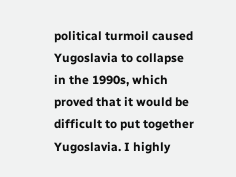political turmoil caused Yugoslavia to collapse in the 1990s, which proved that it would be difficult to put together Yugoslavia. I highly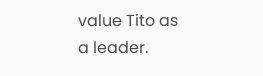value Tito as a leader.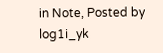in Note, Posted by log1i_yk